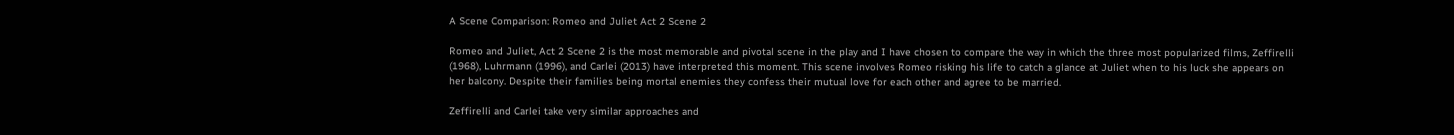A Scene Comparison: Romeo and Juliet Act 2 Scene 2

Romeo and Juliet, Act 2 Scene 2 is the most memorable and pivotal scene in the play and I have chosen to compare the way in which the three most popularized films, Zeffirelli (1968), Luhrmann (1996), and Carlei (2013) have interpreted this moment. This scene involves Romeo risking his life to catch a glance at Juliet when to his luck she appears on her balcony. Despite their families being mortal enemies they confess their mutual love for each other and agree to be married.

Zeffirelli and Carlei take very similar approaches and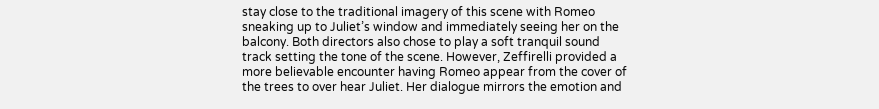stay close to the traditional imagery of this scene with Romeo sneaking up to Juliet’s window and immediately seeing her on the balcony. Both directors also chose to play a soft tranquil sound track setting the tone of the scene. However, Zeffirelli provided a more believable encounter having Romeo appear from the cover of the trees to over hear Juliet. Her dialogue mirrors the emotion and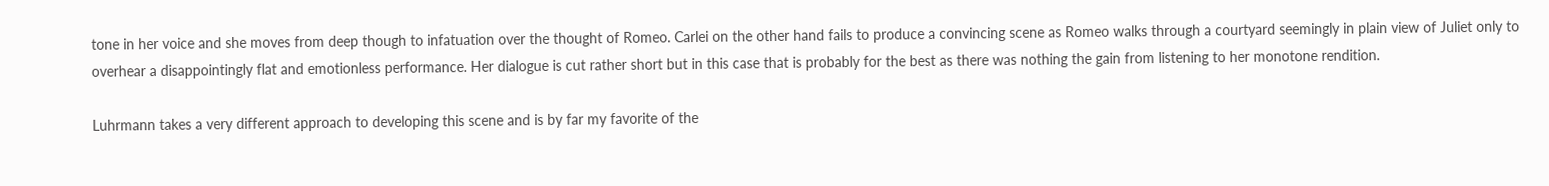tone in her voice and she moves from deep though to infatuation over the thought of Romeo. Carlei on the other hand fails to produce a convincing scene as Romeo walks through a courtyard seemingly in plain view of Juliet only to overhear a disappointingly flat and emotionless performance. Her dialogue is cut rather short but in this case that is probably for the best as there was nothing the gain from listening to her monotone rendition.

Luhrmann takes a very different approach to developing this scene and is by far my favorite of the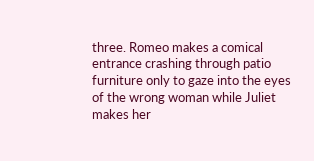three. Romeo makes a comical entrance crashing through patio furniture only to gaze into the eyes of the wrong woman while Juliet makes her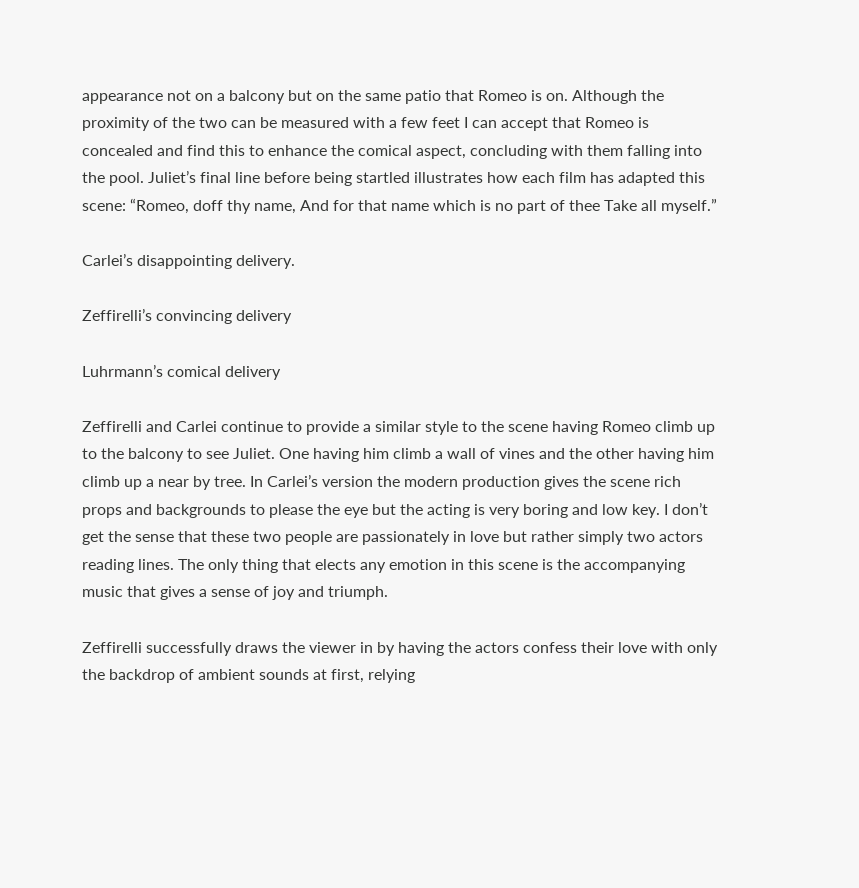appearance not on a balcony but on the same patio that Romeo is on. Although the proximity of the two can be measured with a few feet I can accept that Romeo is concealed and find this to enhance the comical aspect, concluding with them falling into the pool. Juliet’s final line before being startled illustrates how each film has adapted this scene: “Romeo, doff thy name, And for that name which is no part of thee Take all myself.”

Carlei’s disappointing delivery.

Zeffirelli’s convincing delivery

Luhrmann’s comical delivery

Zeffirelli and Carlei continue to provide a similar style to the scene having Romeo climb up to the balcony to see Juliet. One having him climb a wall of vines and the other having him climb up a near by tree. In Carlei’s version the modern production gives the scene rich props and backgrounds to please the eye but the acting is very boring and low key. I don’t get the sense that these two people are passionately in love but rather simply two actors reading lines. The only thing that elects any emotion in this scene is the accompanying music that gives a sense of joy and triumph.

Zeffirelli successfully draws the viewer in by having the actors confess their love with only the backdrop of ambient sounds at first, relying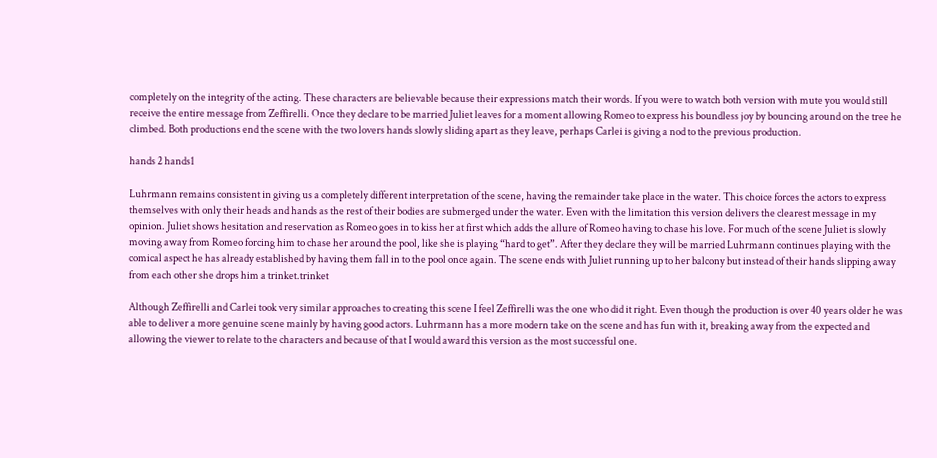completely on the integrity of the acting. These characters are believable because their expressions match their words. If you were to watch both version with mute you would still receive the entire message from Zeffirelli. Once they declare to be married Juliet leaves for a moment allowing Romeo to express his boundless joy by bouncing around on the tree he climbed. Both productions end the scene with the two lovers hands slowly sliding apart as they leave, perhaps Carlei is giving a nod to the previous production.

hands 2 hands1

Luhrmann remains consistent in giving us a completely different interpretation of the scene, having the remainder take place in the water. This choice forces the actors to express themselves with only their heads and hands as the rest of their bodies are submerged under the water. Even with the limitation this version delivers the clearest message in my opinion. Juliet shows hesitation and reservation as Romeo goes in to kiss her at first which adds the allure of Romeo having to chase his love. For much of the scene Juliet is slowly moving away from Romeo forcing him to chase her around the pool, like she is playing “hard to get”. After they declare they will be married Luhrmann continues playing with the comical aspect he has already established by having them fall in to the pool once again. The scene ends with Juliet running up to her balcony but instead of their hands slipping away from each other she drops him a trinket.trinket

Although Zeffirelli and Carlei took very similar approaches to creating this scene I feel Zeffirelli was the one who did it right. Even though the production is over 40 years older he was able to deliver a more genuine scene mainly by having good actors. Luhrmann has a more modern take on the scene and has fun with it, breaking away from the expected and allowing the viewer to relate to the characters and because of that I would award this version as the most successful one.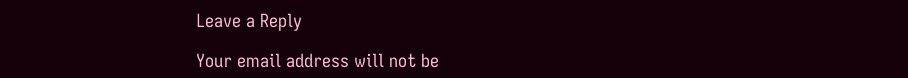Leave a Reply

Your email address will not be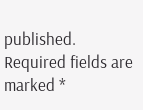published. Required fields are marked *